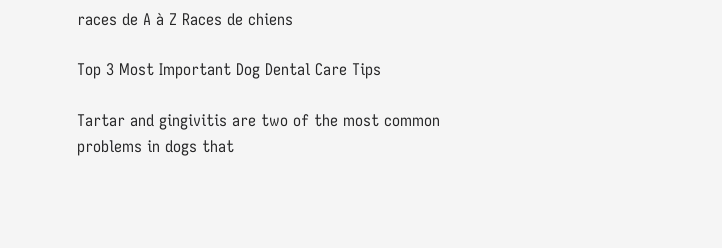races de A à Z Races de chiens

Top 3 Most Important Dog Dental Care Tips

Tartar and gingivitis are two of the most common problems in dogs that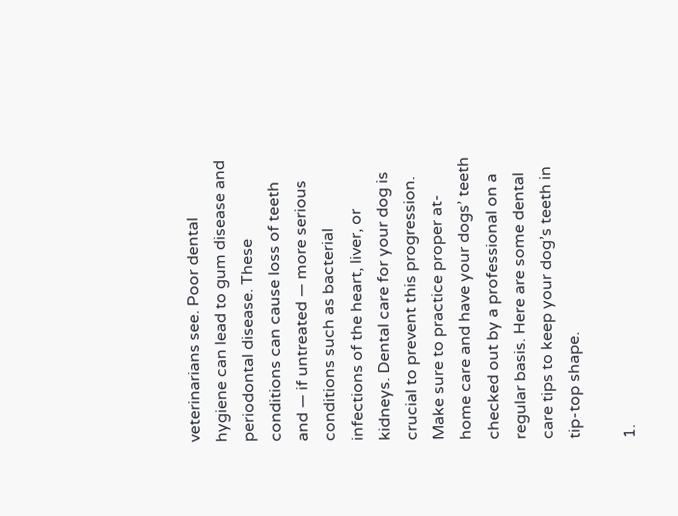veterinarians see. Poor dental hygiene can lead to gum disease and periodontal disease. These conditions can cause loss of teeth and — if untreated — more serious conditions such as bacterial infections of the heart, liver, or kidneys. Dental care for your dog is crucial to prevent this progression. Make sure to practice proper at-home care and have your dogs’ teeth checked out by a professional on a regular basis. Here are some dental care tips to keep your dog’s teeth in tip-top shape.

1.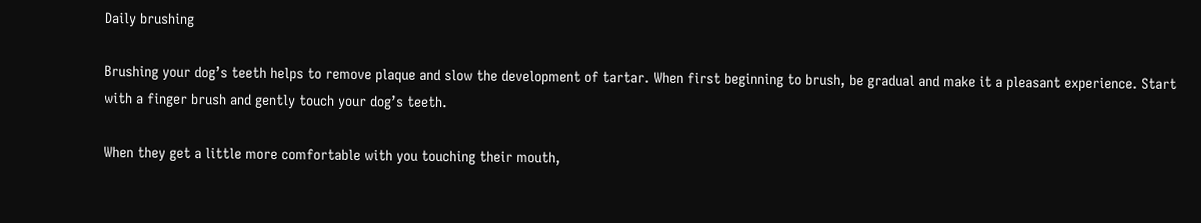Daily brushing

Brushing your dog’s teeth helps to remove plaque and slow the development of tartar. When first beginning to brush, be gradual and make it a pleasant experience. Start with a finger brush and gently touch your dog’s teeth.

When they get a little more comfortable with you touching their mouth,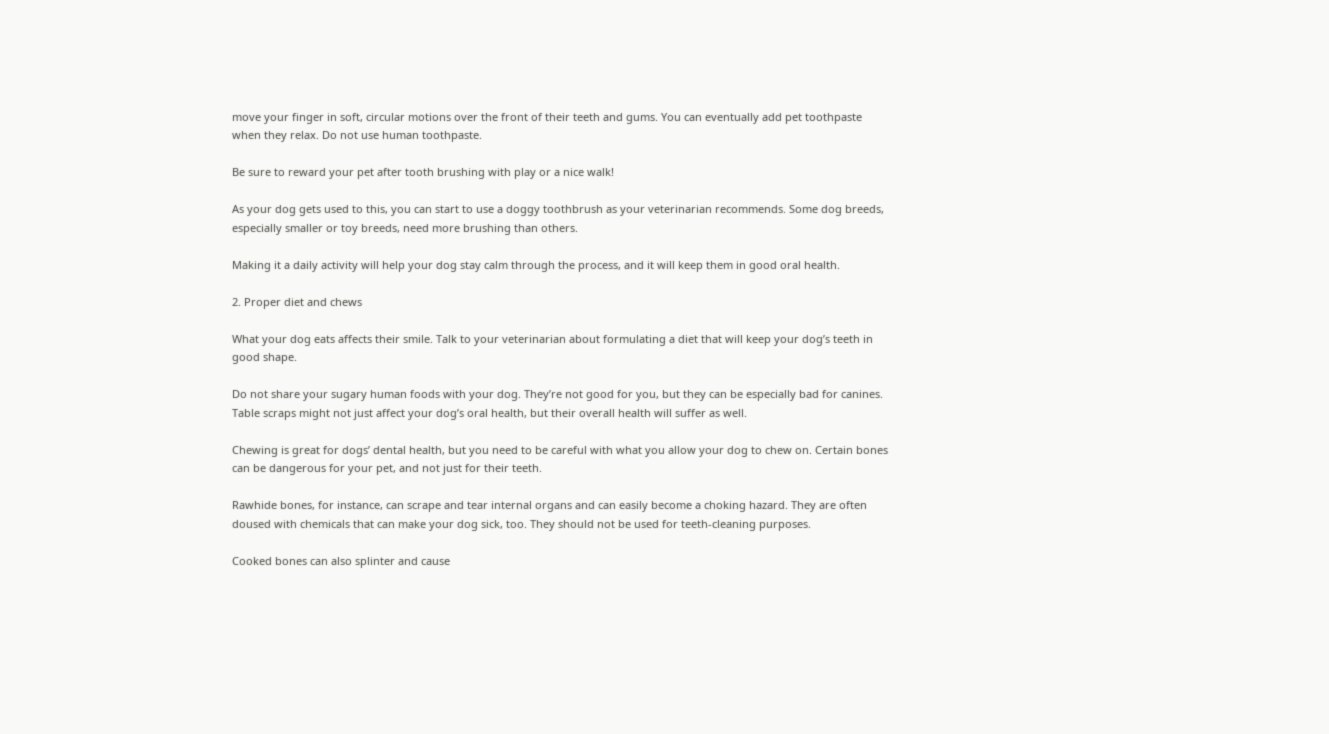move your finger in soft, circular motions over the front of their teeth and gums. You can eventually add pet toothpaste when they relax. Do not use human toothpaste.

Be sure to reward your pet after tooth brushing with play or a nice walk!

As your dog gets used to this, you can start to use a doggy toothbrush as your veterinarian recommends. Some dog breeds, especially smaller or toy breeds, need more brushing than others.

Making it a daily activity will help your dog stay calm through the process, and it will keep them in good oral health.

2. Proper diet and chews

What your dog eats affects their smile. Talk to your veterinarian about formulating a diet that will keep your dog’s teeth in good shape.

Do not share your sugary human foods with your dog. They’re not good for you, but they can be especially bad for canines. Table scraps might not just affect your dog’s oral health, but their overall health will suffer as well.

Chewing is great for dogs’ dental health, but you need to be careful with what you allow your dog to chew on. Certain bones can be dangerous for your pet, and not just for their teeth.

Rawhide bones, for instance, can scrape and tear internal organs and can easily become a choking hazard. They are often doused with chemicals that can make your dog sick, too. They should not be used for teeth-cleaning purposes.

Cooked bones can also splinter and cause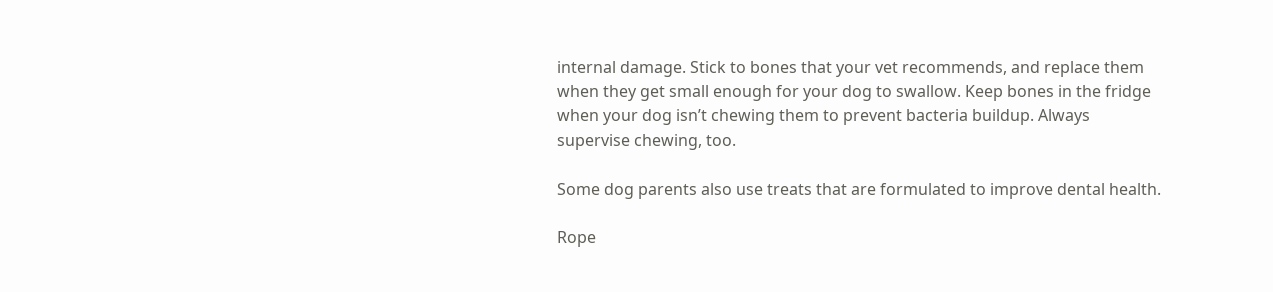internal damage. Stick to bones that your vet recommends, and replace them when they get small enough for your dog to swallow. Keep bones in the fridge when your dog isn’t chewing them to prevent bacteria buildup. Always supervise chewing, too.

Some dog parents also use treats that are formulated to improve dental health.

Rope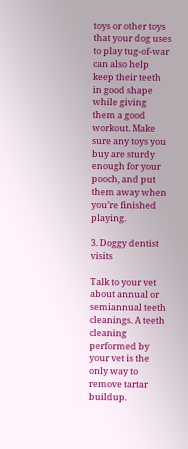toys or other toys that your dog uses to play tug-of-war can also help keep their teeth in good shape while giving them a good workout. Make sure any toys you buy are sturdy enough for your pooch, and put them away when you’re finished playing.

3. Doggy dentist visits

Talk to your vet about annual or semiannual teeth cleanings. A teeth cleaning performed by your vet is the only way to remove tartar buildup.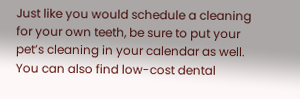Just like you would schedule a cleaning for your own teeth, be sure to put your pet’s cleaning in your calendar as well. You can also find low-cost dental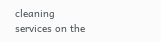cleaning services on the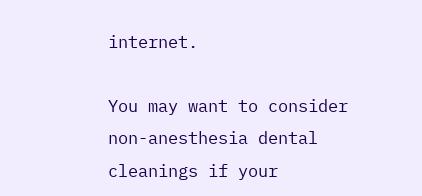internet.

You may want to consider non-anesthesia dental cleanings if your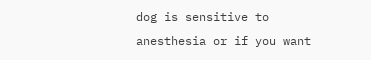dog is sensitive to anesthesia or if you want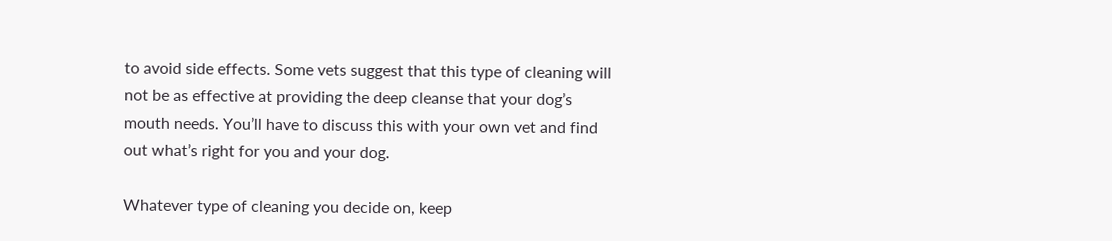to avoid side effects. Some vets suggest that this type of cleaning will not be as effective at providing the deep cleanse that your dog’s mouth needs. You’ll have to discuss this with your own vet and find out what’s right for you and your dog.

Whatever type of cleaning you decide on, keep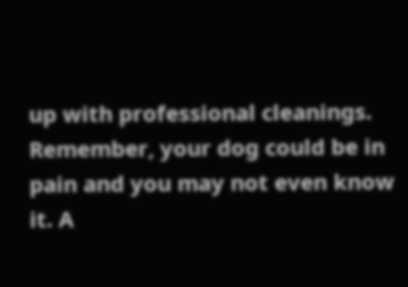up with professional cleanings. Remember, your dog could be in pain and you may not even know it. A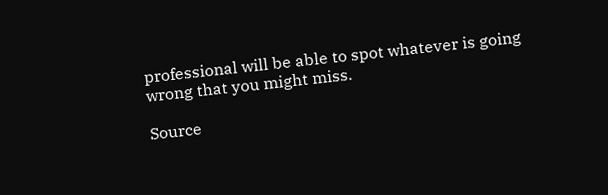professional will be able to spot whatever is going wrong that you might miss.

Source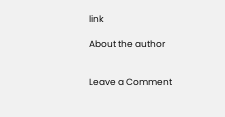link

About the author


Leave a Comment